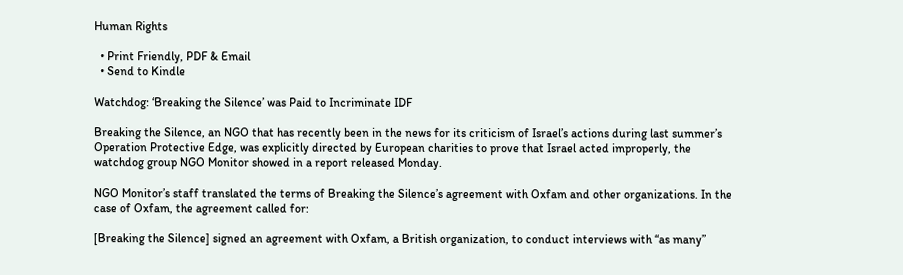Human Rights

  • Print Friendly, PDF & Email
  • Send to Kindle

Watchdog: ‘Breaking the Silence’ was Paid to Incriminate IDF

Breaking the Silence, an NGO that has recently been in the news for its criticism of Israel’s actions during last summer’s Operation Protective Edge, was explicitly directed by European charities to prove that Israel acted improperly, the watchdog group NGO Monitor showed in a report released Monday.

NGO Monitor’s staff translated the terms of Breaking the Silence’s agreement with Oxfam and other organizations. In the case of Oxfam, the agreement called for:

[Breaking the Silence] signed an agreement with Oxfam, a British organization, to conduct interviews with “as many”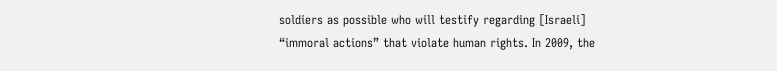soldiers as possible who will testify regarding [Israeli] “immoral actions” that violate human rights. In 2009, the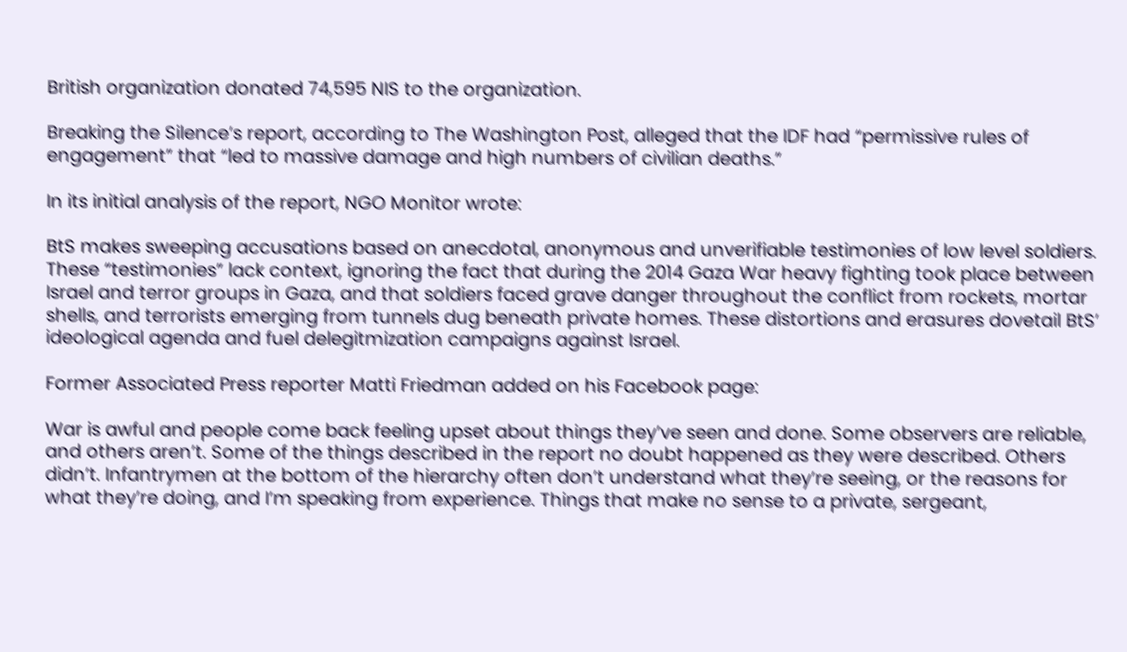British organization donated 74,595 NIS to the organization.

Breaking the Silence’s report, according to The Washington Post, alleged that the IDF had “permissive rules of engagement” that “led to massive damage and high numbers of civilian deaths.”

In its initial analysis of the report, NGO Monitor wrote:

BtS makes sweeping accusations based on anecdotal, anonymous and unverifiable testimonies of low level soldiers. These “testimonies” lack context, ignoring the fact that during the 2014 Gaza War heavy fighting took place between Israel and terror groups in Gaza, and that soldiers faced grave danger throughout the conflict from rockets, mortar shells, and terrorists emerging from tunnels dug beneath private homes. These distortions and erasures dovetail BtS’ ideological agenda and fuel delegitmization campaigns against Israel.

Former Associated Press reporter Matti Friedman added on his Facebook page:

War is awful and people come back feeling upset about things they’ve seen and done. Some observers are reliable, and others aren’t. Some of the things described in the report no doubt happened as they were described. Others didn’t. Infantrymen at the bottom of the hierarchy often don’t understand what they’re seeing, or the reasons for what they’re doing, and I’m speaking from experience. Things that make no sense to a private, sergeant,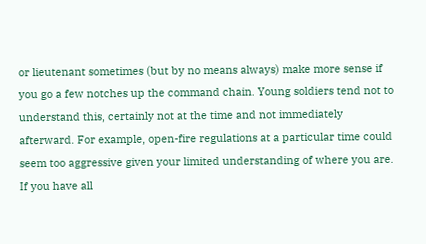or lieutenant sometimes (but by no means always) make more sense if you go a few notches up the command chain. Young soldiers tend not to understand this, certainly not at the time and not immediately afterward. For example, open-fire regulations at a particular time could seem too aggressive given your limited understanding of where you are. If you have all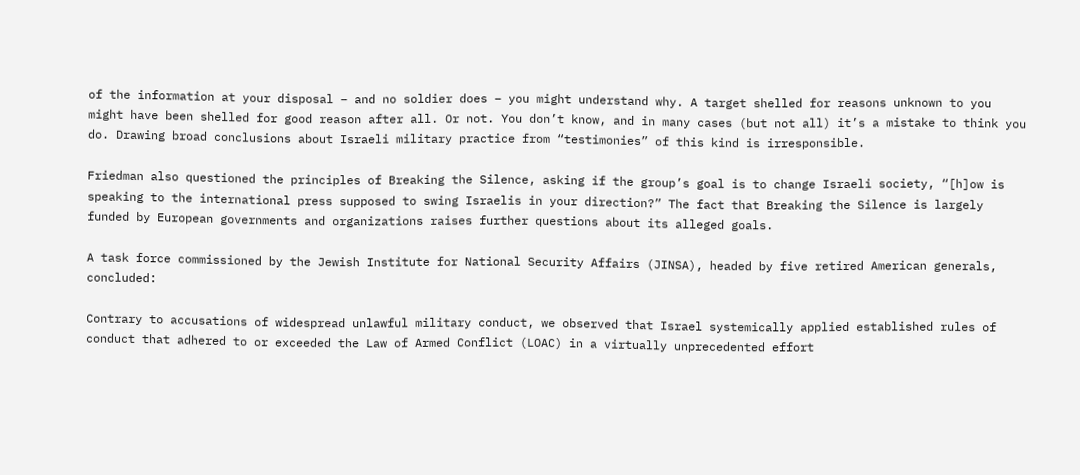of the information at your disposal – and no soldier does – you might understand why. A target shelled for reasons unknown to you might have been shelled for good reason after all. Or not. You don’t know, and in many cases (but not all) it’s a mistake to think you do. Drawing broad conclusions about Israeli military practice from “testimonies” of this kind is irresponsible.

Friedman also questioned the principles of Breaking the Silence, asking if the group’s goal is to change Israeli society, “[h]ow is speaking to the international press supposed to swing Israelis in your direction?” The fact that Breaking the Silence is largely funded by European governments and organizations raises further questions about its alleged goals.

A task force commissioned by the Jewish Institute for National Security Affairs (JINSA), headed by five retired American generals, concluded:

Contrary to accusations of widespread unlawful military conduct, we observed that Israel systemically applied established rules of conduct that adhered to or exceeded the Law of Armed Conflict (LOAC) in a virtually unprecedented effort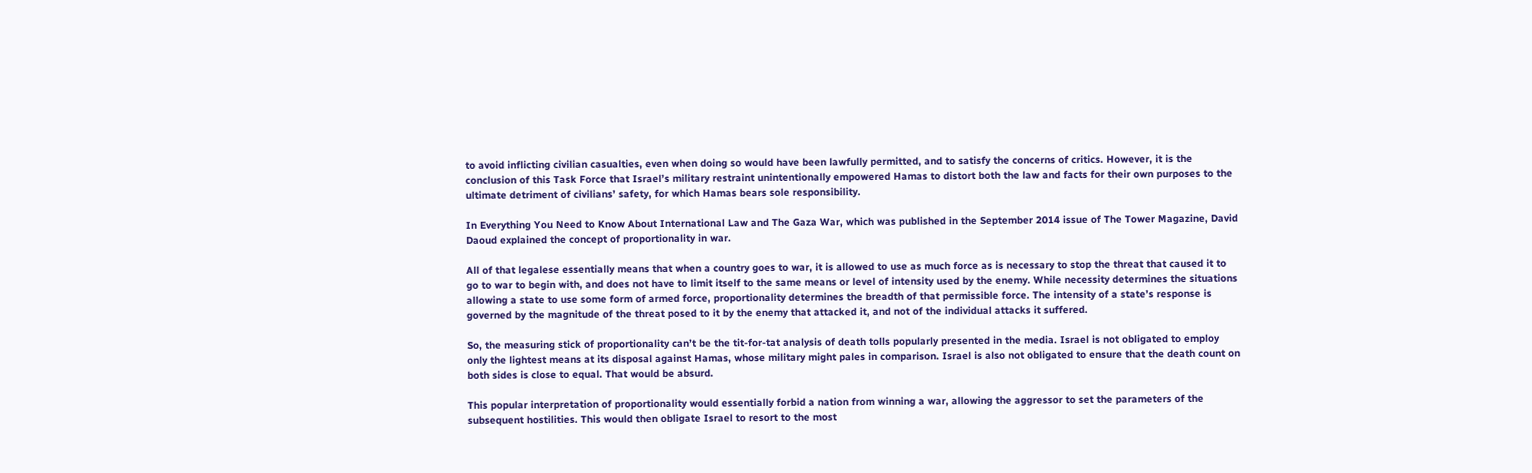to avoid inflicting civilian casualties, even when doing so would have been lawfully permitted, and to satisfy the concerns of critics. However, it is the conclusion of this Task Force that Israel’s military restraint unintentionally empowered Hamas to distort both the law and facts for their own purposes to the ultimate detriment of civilians’ safety, for which Hamas bears sole responsibility.

In Everything You Need to Know About International Law and The Gaza War, which was published in the September 2014 issue of The Tower Magazine, David Daoud explained the concept of proportionality in war.

All of that legalese essentially means that when a country goes to war, it is allowed to use as much force as is necessary to stop the threat that caused it to go to war to begin with, and does not have to limit itself to the same means or level of intensity used by the enemy. While necessity determines the situations allowing a state to use some form of armed force, proportionality determines the breadth of that permissible force. The intensity of a state’s response is governed by the magnitude of the threat posed to it by the enemy that attacked it, and not of the individual attacks it suffered.

So, the measuring stick of proportionality can’t be the tit-for-tat analysis of death tolls popularly presented in the media. Israel is not obligated to employ only the lightest means at its disposal against Hamas, whose military might pales in comparison. Israel is also not obligated to ensure that the death count on both sides is close to equal. That would be absurd.

This popular interpretation of proportionality would essentially forbid a nation from winning a war, allowing the aggressor to set the parameters of the subsequent hostilities. This would then obligate Israel to resort to the most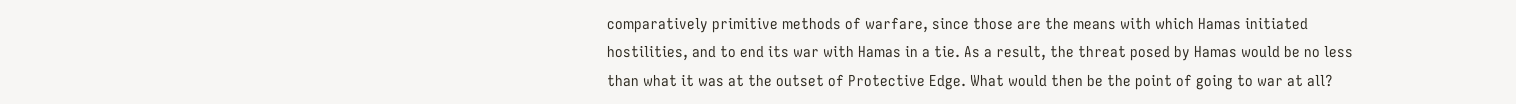comparatively primitive methods of warfare, since those are the means with which Hamas initiated hostilities, and to end its war with Hamas in a tie. As a result, the threat posed by Hamas would be no less than what it was at the outset of Protective Edge. What would then be the point of going to war at all?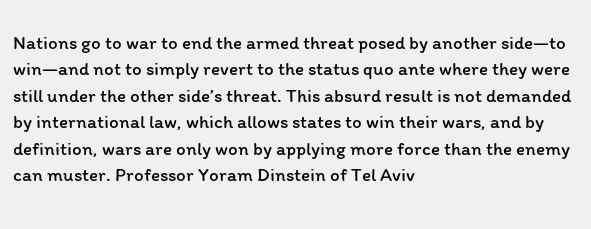Nations go to war to end the armed threat posed by another side—to win—and not to simply revert to the status quo ante where they were still under the other side’s threat. This absurd result is not demanded by international law, which allows states to win their wars, and by definition, wars are only won by applying more force than the enemy can muster. Professor Yoram Dinstein of Tel Aviv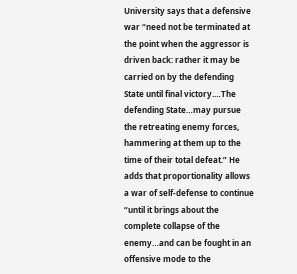University says that a defensive war “need not be terminated at the point when the aggressor is driven back: rather it may be carried on by the defending State until final victory.…The defending State…may pursue the retreating enemy forces, hammering at them up to the time of their total defeat.” He adds that proportionality allows a war of self-defense to continue “until it brings about the complete collapse of the enemy…and can be fought in an offensive mode to the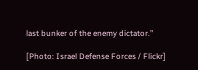last bunker of the enemy dictator.”

[Photo: Israel Defense Forces / Flickr]